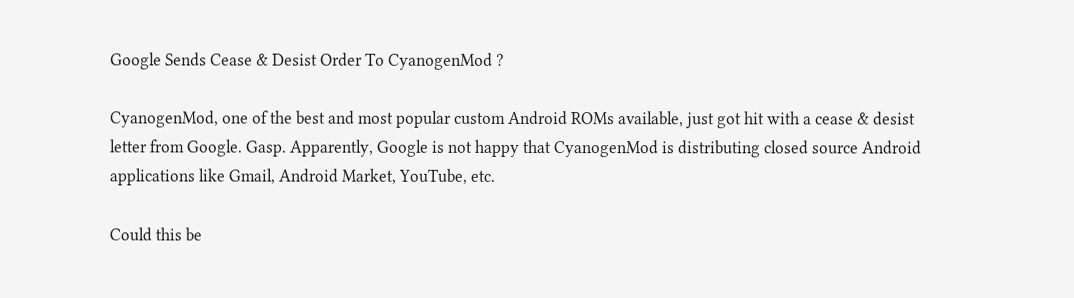Google Sends Cease & Desist Order To CyanogenMod ?

CyanogenMod, one of the best and most popular custom Android ROMs available, just got hit with a cease & desist letter from Google. Gasp. Apparently, Google is not happy that CyanogenMod is distributing closed source Android applications like Gmail, Android Market, YouTube, etc.

Could this be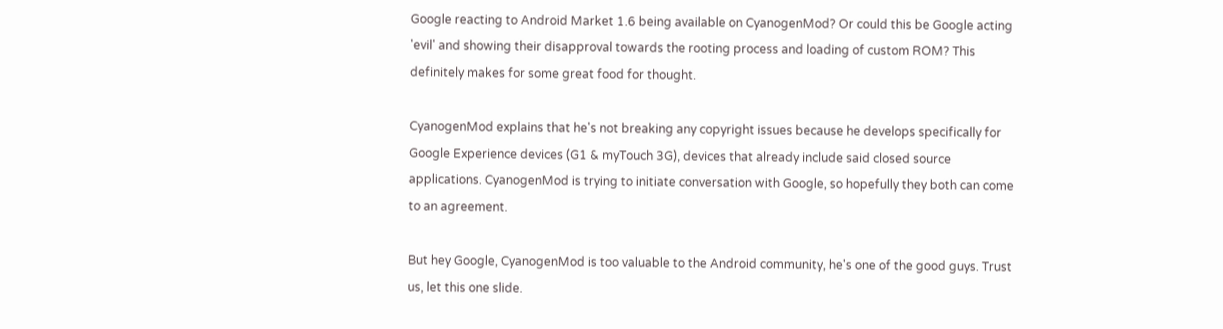Google reacting to Android Market 1.6 being available on CyanogenMod? Or could this be Google acting 'evil' and showing their disapproval towards the rooting process and loading of custom ROM? This definitely makes for some great food for thought.

CyanogenMod explains that he's not breaking any copyright issues because he develops specifically for Google Experience devices (G1 & myTouch 3G), devices that already include said closed source applications. CyanogenMod is trying to initiate conversation with Google, so hopefully they both can come to an agreement.

But hey Google, CyanogenMod is too valuable to the Android community, he's one of the good guys. Trust us, let this one slide.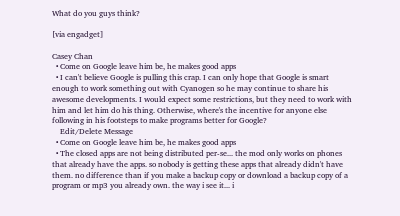What do you guys think?

[via engadget]

Casey Chan
  • Come on Google leave him be, he makes good apps
  • I can't believe Google is pulling this crap. I can only hope that Google is smart enough to work something out with Cyanogen so he may continue to share his awesome developments. I would expect some restrictions, but they need to work with him and let him do his thing. Otherwise, where's the incentive for anyone else following in his footsteps to make programs better for Google?
    Edit/Delete Message
  • Come on Google leave him be, he makes good apps
  • The closed apps are not being distributed per-se... the mod only works on phones that already have the apps. so nobody is getting these apps that already didn't have them. no difference than if you make a backup copy or download a backup copy of a program or mp3 you already own. the way i see it... i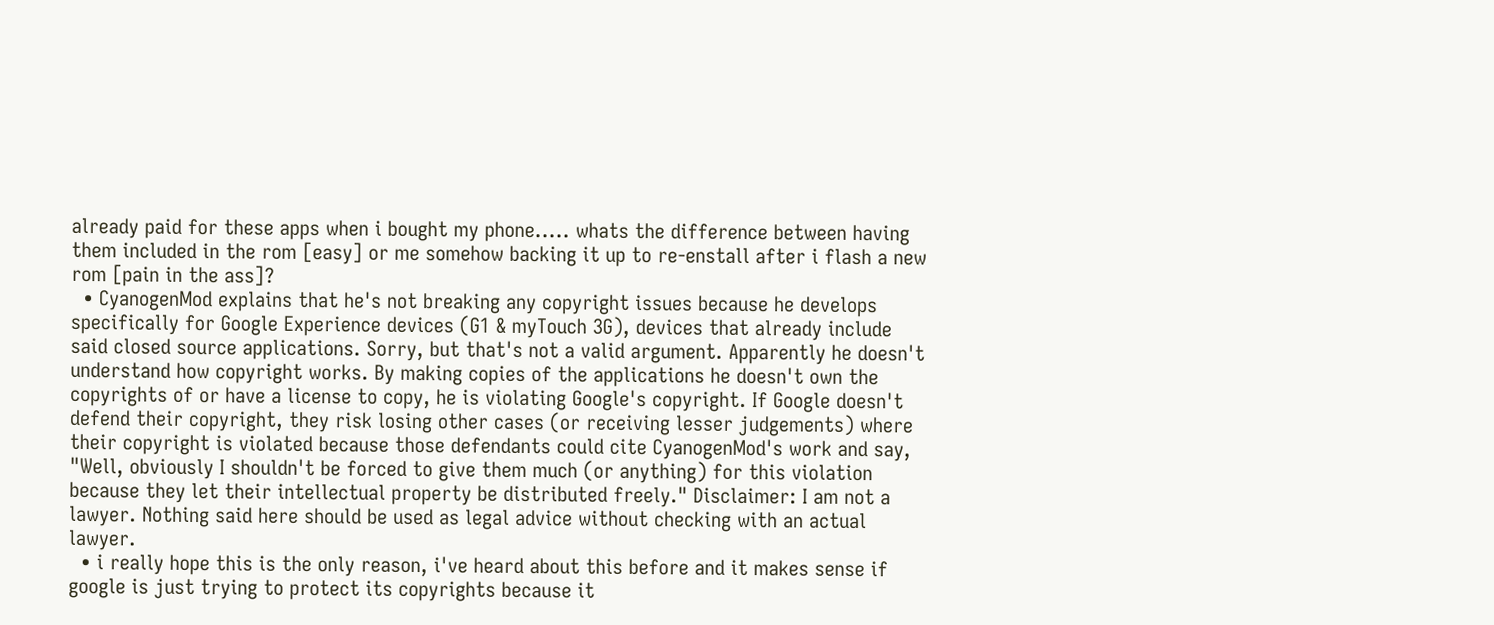already paid for these apps when i bought my phone..... whats the difference between having them included in the rom [easy] or me somehow backing it up to re-enstall after i flash a new rom [pain in the ass]?
  • CyanogenMod explains that he's not breaking any copyright issues because he develops specifically for Google Experience devices (G1 & myTouch 3G), devices that already include said closed source applications. Sorry, but that's not a valid argument. Apparently he doesn't understand how copyright works. By making copies of the applications he doesn't own the copyrights of or have a license to copy, he is violating Google's copyright. If Google doesn't defend their copyright, they risk losing other cases (or receiving lesser judgements) where their copyright is violated because those defendants could cite CyanogenMod's work and say, "Well, obviously I shouldn't be forced to give them much (or anything) for this violation because they let their intellectual property be distributed freely." Disclaimer: I am not a lawyer. Nothing said here should be used as legal advice without checking with an actual lawyer.
  • i really hope this is the only reason, i've heard about this before and it makes sense if google is just trying to protect its copyrights because it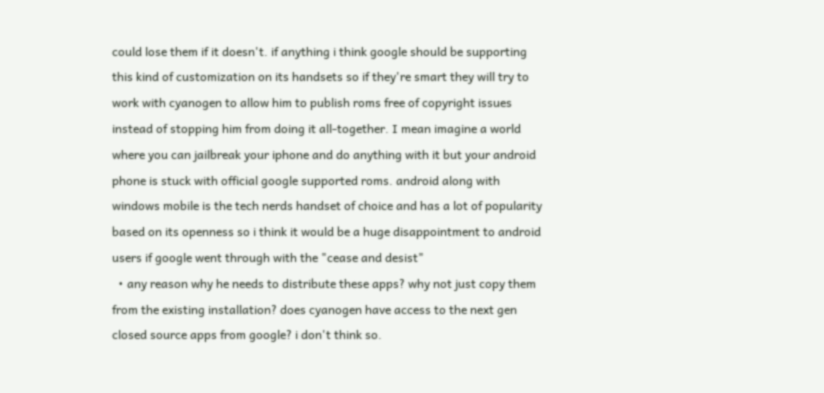could lose them if it doesn't. if anything i think google should be supporting this kind of customization on its handsets so if they're smart they will try to work with cyanogen to allow him to publish roms free of copyright issues instead of stopping him from doing it all-together. I mean imagine a world where you can jailbreak your iphone and do anything with it but your android phone is stuck with official google supported roms. android along with windows mobile is the tech nerds handset of choice and has a lot of popularity based on its openness so i think it would be a huge disappointment to android users if google went through with the "cease and desist"
  • any reason why he needs to distribute these apps? why not just copy them from the existing installation? does cyanogen have access to the next gen closed source apps from google? i don't think so.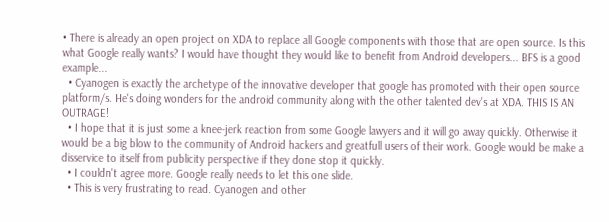• There is already an open project on XDA to replace all Google components with those that are open source. Is this what Google really wants? I would have thought they would like to benefit from Android developers... BFS is a good example...
  • Cyanogen is exactly the archetype of the innovative developer that google has promoted with their open source platform/s. He's doing wonders for the android community along with the other talented dev's at XDA. THIS IS AN OUTRAGE!
  • I hope that it is just some a knee-jerk reaction from some Google lawyers and it will go away quickly. Otherwise it would be a big blow to the community of Android hackers and greatfull users of their work. Google would be make a disservice to itself from publicity perspective if they done stop it quickly.
  • I couldn't agree more. Google really needs to let this one slide.
  • This is very frustrating to read. Cyanogen and other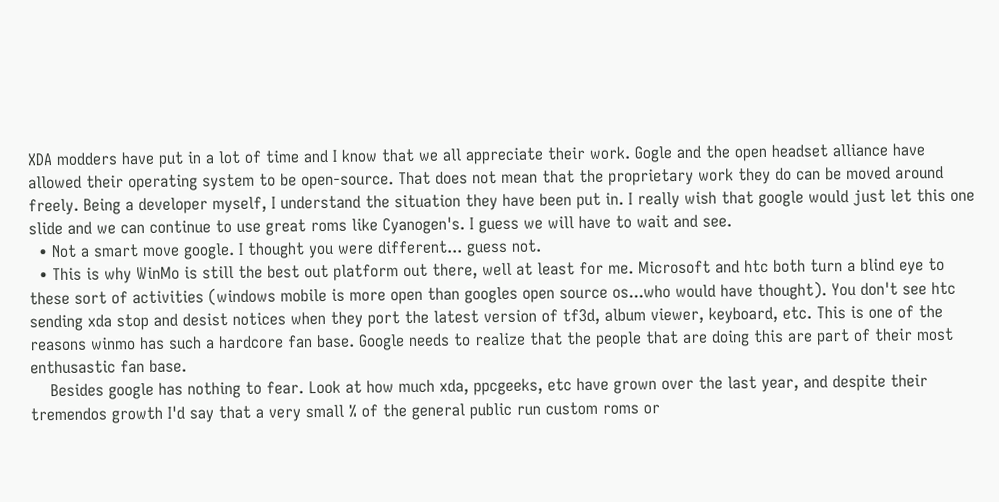XDA modders have put in a lot of time and I know that we all appreciate their work. Gogle and the open headset alliance have allowed their operating system to be open-source. That does not mean that the proprietary work they do can be moved around freely. Being a developer myself, I understand the situation they have been put in. I really wish that google would just let this one slide and we can continue to use great roms like Cyanogen's. I guess we will have to wait and see.
  • Not a smart move google. I thought you were different... guess not.
  • This is why WinMo is still the best out platform out there, well at least for me. Microsoft and htc both turn a blind eye to these sort of activities (windows mobile is more open than googles open source os...who would have thought). You don't see htc sending xda stop and desist notices when they port the latest version of tf3d, album viewer, keyboard, etc. This is one of the reasons winmo has such a hardcore fan base. Google needs to realize that the people that are doing this are part of their most enthusastic fan base.
    Besides google has nothing to fear. Look at how much xda, ppcgeeks, etc have grown over the last year, and despite their tremendos growth I'd say that a very small % of the general public run custom roms or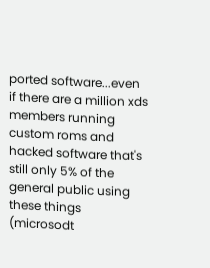ported software...even if there are a million xds members running custom roms and hacked software that's still only 5% of the general public using these things (microsodt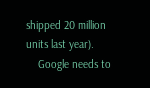shipped 20 million units last year).
    Google needs to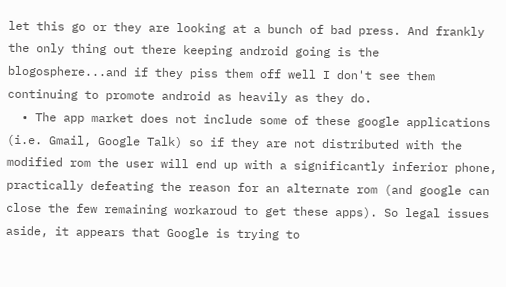let this go or they are looking at a bunch of bad press. And frankly the only thing out there keeping android going is the blogosphere...and if they piss them off well I don't see them continuing to promote android as heavily as they do.
  • The app market does not include some of these google applications (i.e. Gmail, Google Talk) so if they are not distributed with the modified rom the user will end up with a significantly inferior phone, practically defeating the reason for an alternate rom (and google can close the few remaining workaroud to get these apps). So legal issues aside, it appears that Google is trying to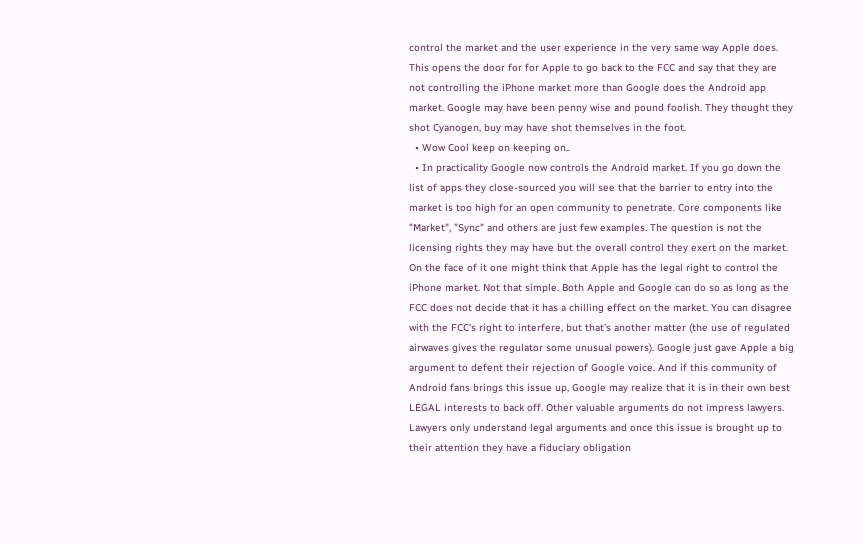control the market and the user experience in the very same way Apple does. This opens the door for for Apple to go back to the FCC and say that they are not controlling the iPhone market more than Google does the Android app market. Google may have been penny wise and pound foolish. They thought they shot Cyanogen, buy may have shot themselves in the foot.
  • Wow Cool keep on keeping on..
  • In practicality Google now controls the Android market. If you go down the list of apps they close-sourced you will see that the barrier to entry into the market is too high for an open community to penetrate. Core components like "Market", "Sync" and others are just few examples. The question is not the licensing rights they may have but the overall control they exert on the market. On the face of it one might think that Apple has the legal right to control the iPhone market. Not that simple. Both Apple and Google can do so as long as the FCC does not decide that it has a chilling effect on the market. You can disagree with the FCC's right to interfere, but that's another matter (the use of regulated airwaves gives the regulator some unusual powers). Google just gave Apple a big argument to defent their rejection of Google voice. And if this community of Android fans brings this issue up, Google may realize that it is in their own best LEGAL interests to back off. Other valuable arguments do not impress lawyers. Lawyers only understand legal arguments and once this issue is brought up to their attention they have a fiduciary obligation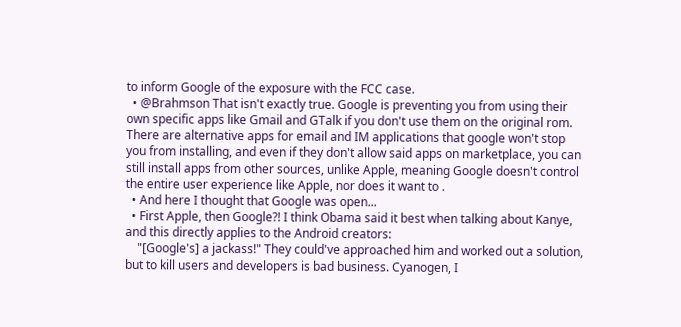to inform Google of the exposure with the FCC case.
  • @Brahmson That isn't exactly true. Google is preventing you from using their own specific apps like Gmail and GTalk if you don't use them on the original rom. There are alternative apps for email and IM applications that google won't stop you from installing, and even if they don't allow said apps on marketplace, you can still install apps from other sources, unlike Apple, meaning Google doesn't control the entire user experience like Apple, nor does it want to .
  • And here I thought that Google was open...
  • First Apple, then Google?! I think Obama said it best when talking about Kanye, and this directly applies to the Android creators:
    "[Google's] a jackass!" They could've approached him and worked out a solution, but to kill users and developers is bad business. Cyanogen, I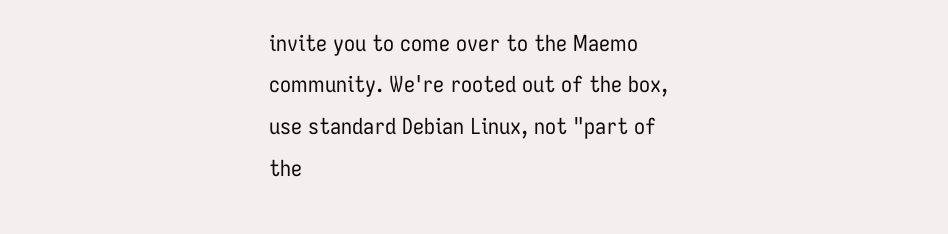invite you to come over to the Maemo community. We're rooted out of the box, use standard Debian Linux, not "part of the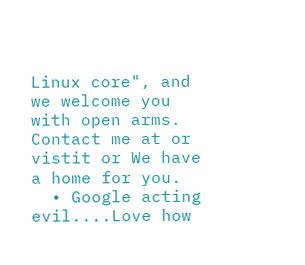Linux core", and we welcome you with open arms. Contact me at or vistit or We have a home for you.
  • Google acting evil....Love how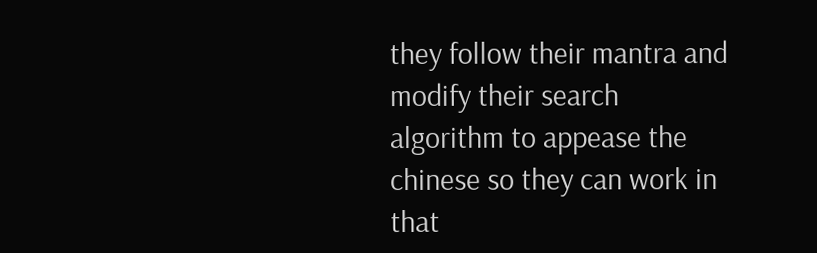they follow their mantra and modify their search algorithm to appease the chinese so they can work in that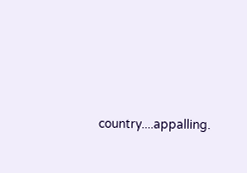country....appalling.